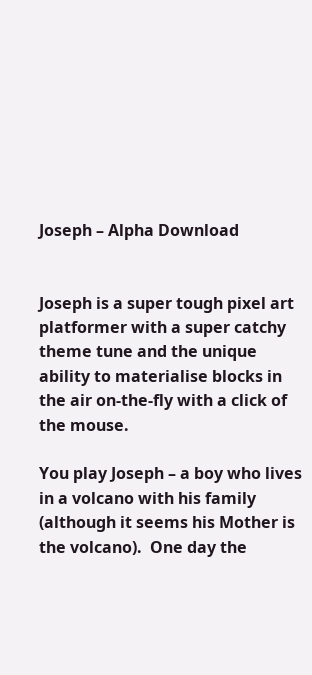Joseph – Alpha Download


Joseph is a super tough pixel art platformer with a super catchy theme tune and the unique ability to materialise blocks in the air on-the-fly with a click of the mouse.

You play Joseph – a boy who lives in a volcano with his family (although it seems his Mother is the volcano).  One day the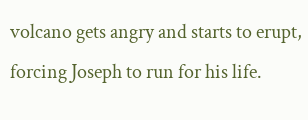volcano gets angry and starts to erupt, forcing Joseph to run for his life.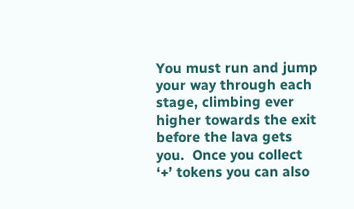You must run and jump your way through each stage, climbing ever higher towards the exit before the lava gets you.  Once you collect ‘+’ tokens you can also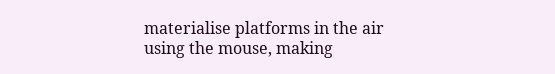materialise platforms in the air using the mouse, making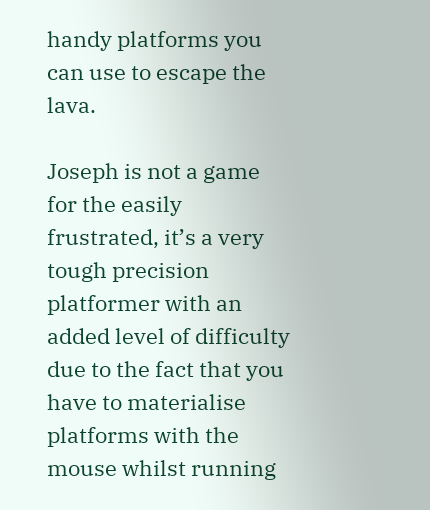handy platforms you can use to escape the lava.

Joseph is not a game for the easily frustrated, it’s a very tough precision platformer with an added level of difficulty due to the fact that you have to materialise platforms with the mouse whilst running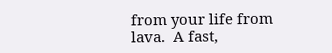from your life from lava.  A fast,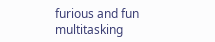furious and fun multitasking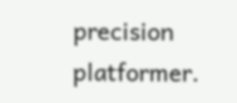precision platformer.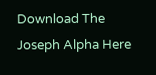Download The Joseph Alpha Here